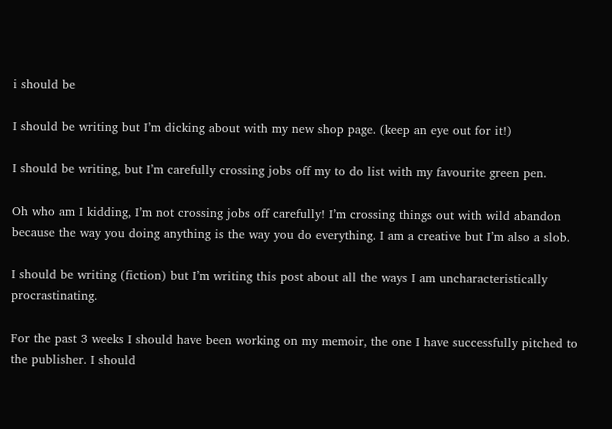i should be

I should be writing but I’m dicking about with my new shop page. (keep an eye out for it!)

I should be writing, but I’m carefully crossing jobs off my to do list with my favourite green pen.

Oh who am I kidding, I’m not crossing jobs off carefully! I’m crossing things out with wild abandon because the way you doing anything is the way you do everything. I am a creative but I’m also a slob.

I should be writing (fiction) but I’m writing this post about all the ways I am uncharacteristically procrastinating.

For the past 3 weeks I should have been working on my memoir, the one I have successfully pitched to the publisher. I should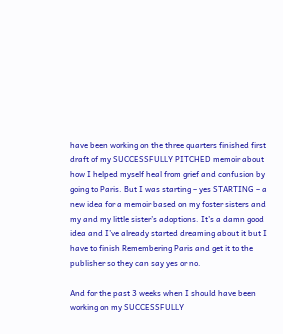have been working on the three quarters finished first draft of my SUCCESSFULLY PITCHED memoir about how I helped myself heal from grief and confusion by going to Paris. But I was starting – yes STARTING – a new idea for a memoir based on my foster sisters and my and my little sister’s adoptions. It’s a damn good idea and I’ve already started dreaming about it but I have to finish Remembering Paris and get it to the publisher so they can say yes or no.

And for the past 3 weeks when I should have been working on my SUCCESSFULLY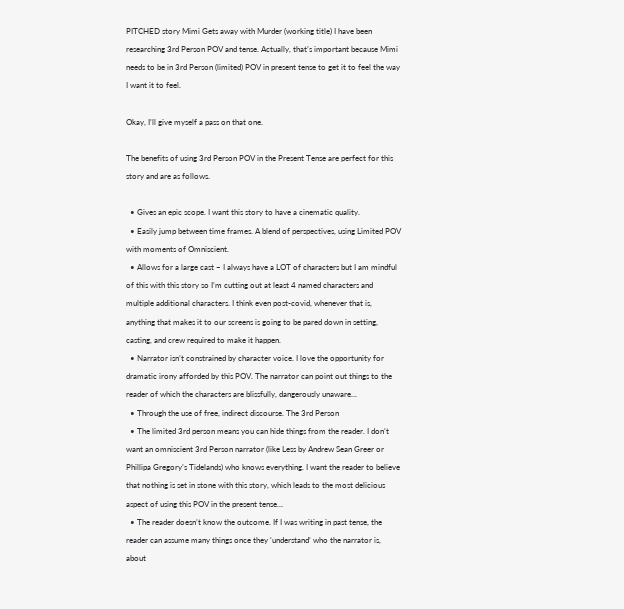PITCHED story Mimi Gets away with Murder (working title) I have been researching 3rd Person POV and tense. Actually, that’s important because Mimi needs to be in 3rd Person (limited) POV in present tense to get it to feel the way I want it to feel.

Okay, I’ll give myself a pass on that one.

The benefits of using 3rd Person POV in the Present Tense are perfect for this story and are as follows.

  • Gives an epic scope. I want this story to have a cinematic quality.
  • Easily jump between time frames. A blend of perspectives, using Limited POV with moments of Omniscient.
  • Allows for a large cast – I always have a LOT of characters but I am mindful of this with this story so I’m cutting out at least 4 named characters and multiple additional characters. I think even post-covid, whenever that is, anything that makes it to our screens is going to be pared down in setting, casting, and crew required to make it happen.
  • Narrator isn’t constrained by character voice. I love the opportunity for dramatic irony afforded by this POV. The narrator can point out things to the reader of which the characters are blissfully, dangerously unaware…
  • Through the use of free, indirect discourse. The 3rd Person
  • The limited 3rd person means you can hide things from the reader. I don’t want an omniscient 3rd Person narrator (like Less by Andrew Sean Greer or Phillipa Gregory’s Tidelands) who knows everything. I want the reader to believe that nothing is set in stone with this story, which leads to the most delicious aspect of using this POV in the present tense…
  • The reader doesn’t know the outcome. If I was writing in past tense, the reader can assume many things once they ‘understand’ who the narrator is, about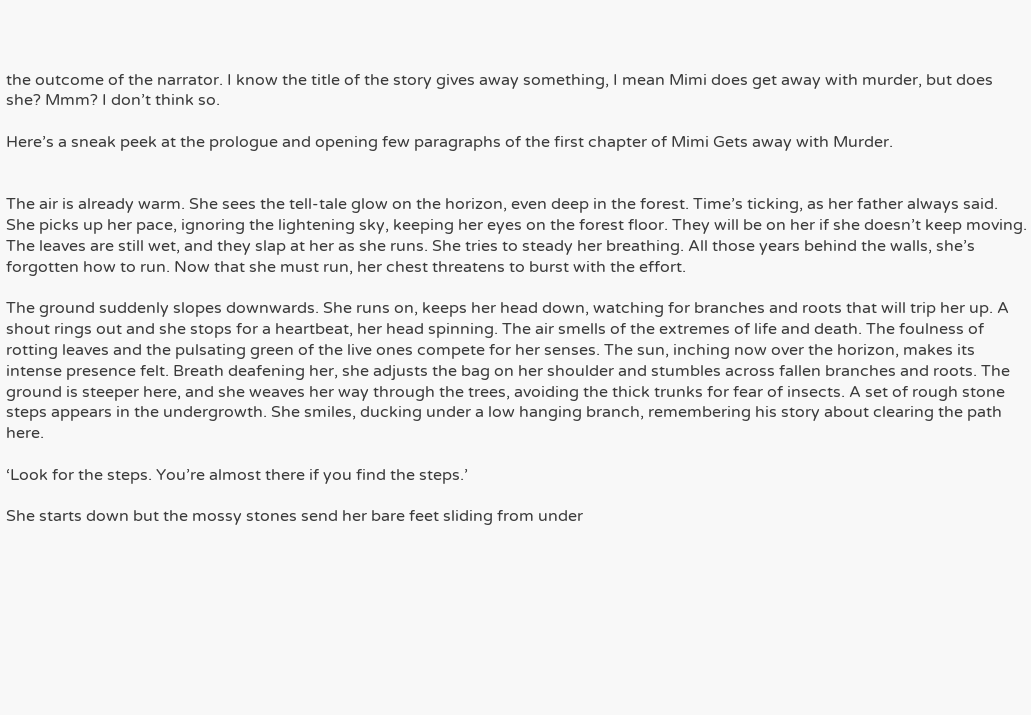the outcome of the narrator. I know the title of the story gives away something, I mean Mimi does get away with murder, but does she? Mmm? I don’t think so.

Here’s a sneak peek at the prologue and opening few paragraphs of the first chapter of Mimi Gets away with Murder.


The air is already warm. She sees the tell-tale glow on the horizon, even deep in the forest. Time’s ticking, as her father always said. She picks up her pace, ignoring the lightening sky, keeping her eyes on the forest floor. They will be on her if she doesn’t keep moving. The leaves are still wet, and they slap at her as she runs. She tries to steady her breathing. All those years behind the walls, she’s forgotten how to run. Now that she must run, her chest threatens to burst with the effort.

The ground suddenly slopes downwards. She runs on, keeps her head down, watching for branches and roots that will trip her up. A shout rings out and she stops for a heartbeat, her head spinning. The air smells of the extremes of life and death. The foulness of rotting leaves and the pulsating green of the live ones compete for her senses. The sun, inching now over the horizon, makes its intense presence felt. Breath deafening her, she adjusts the bag on her shoulder and stumbles across fallen branches and roots. The ground is steeper here, and she weaves her way through the trees, avoiding the thick trunks for fear of insects. A set of rough stone steps appears in the undergrowth. She smiles, ducking under a low hanging branch, remembering his story about clearing the path here.

‘Look for the steps. You’re almost there if you find the steps.’

She starts down but the mossy stones send her bare feet sliding from under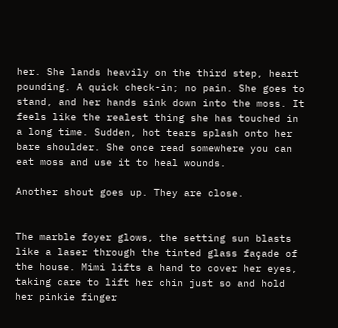her. She lands heavily on the third step, heart pounding. A quick check-in; no pain. She goes to stand, and her hands sink down into the moss. It feels like the realest thing she has touched in a long time. Sudden, hot tears splash onto her bare shoulder. She once read somewhere you can eat moss and use it to heal wounds.

Another shout goes up. They are close.


The marble foyer glows, the setting sun blasts like a laser through the tinted glass façade of the house. Mimi lifts a hand to cover her eyes, taking care to lift her chin just so and hold her pinkie finger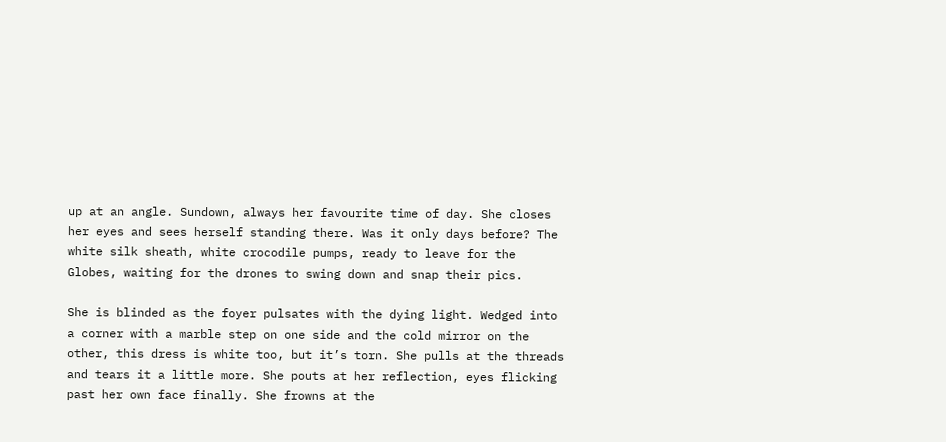up at an angle. Sundown, always her favourite time of day. She closes her eyes and sees herself standing there. Was it only days before? The white silk sheath, white crocodile pumps, ready to leave for the Globes, waiting for the drones to swing down and snap their pics.

She is blinded as the foyer pulsates with the dying light. Wedged into a corner with a marble step on one side and the cold mirror on the other, this dress is white too, but it’s torn. She pulls at the threads and tears it a little more. She pouts at her reflection, eyes flicking past her own face finally. She frowns at the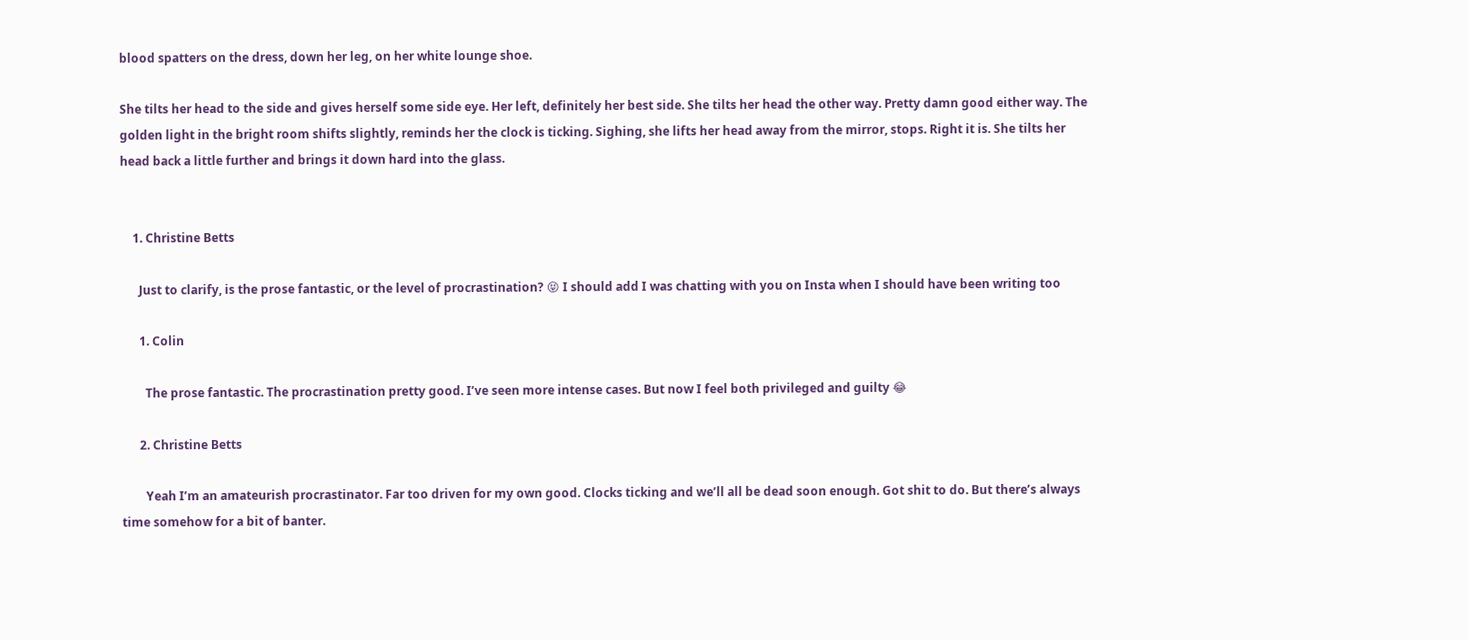blood spatters on the dress, down her leg, on her white lounge shoe.

She tilts her head to the side and gives herself some side eye. Her left, definitely her best side. She tilts her head the other way. Pretty damn good either way. The golden light in the bright room shifts slightly, reminds her the clock is ticking. Sighing, she lifts her head away from the mirror, stops. Right it is. She tilts her head back a little further and brings it down hard into the glass.


    1. Christine Betts

      Just to clarify, is the prose fantastic, or the level of procrastination? 😝 I should add I was chatting with you on Insta when I should have been writing too

      1. Colin

        The prose fantastic. The procrastination pretty good. I’ve seen more intense cases. But now I feel both privileged and guilty 😂

      2. Christine Betts

        Yeah I’m an amateurish procrastinator. Far too driven for my own good. Clocks ticking and we’ll all be dead soon enough. Got shit to do. But there’s always time somehow for a bit of banter.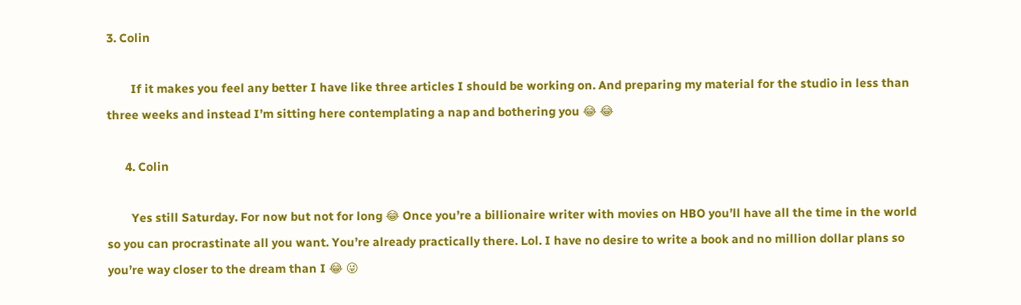3. Colin

        If it makes you feel any better I have like three articles I should be working on. And preparing my material for the studio in less than three weeks and instead I’m sitting here contemplating a nap and bothering you 😂 😂

      4. Colin

        Yes still Saturday. For now but not for long 😂 Once you’re a billionaire writer with movies on HBO you’ll have all the time in the world so you can procrastinate all you want. You’re already practically there. Lol. I have no desire to write a book and no million dollar plans so you’re way closer to the dream than I 😂 😜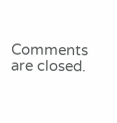Comments are closed.